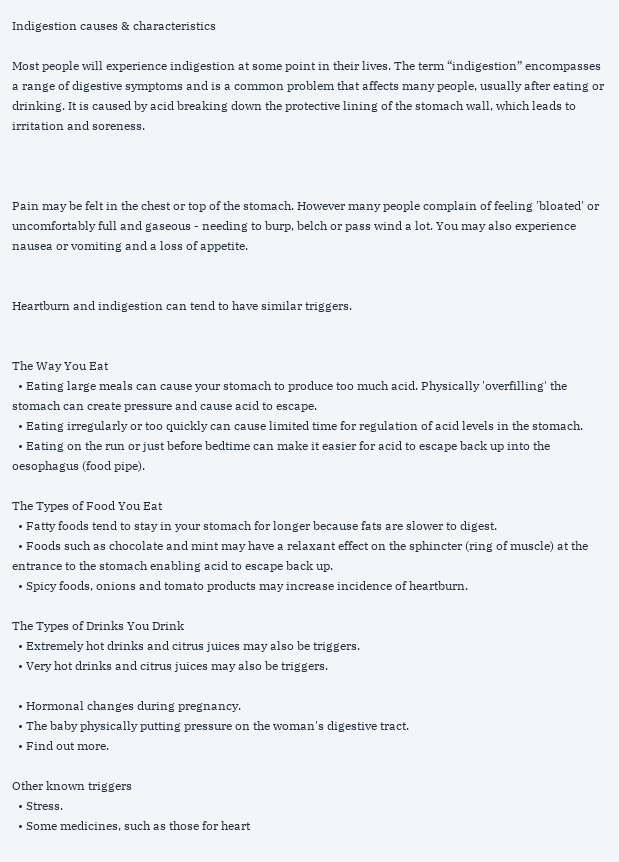Indigestion causes & characteristics

Most people will experience indigestion at some point in their lives. The term “indigestion” encompasses a range of digestive symptoms and is a common problem that affects many people, usually after eating or drinking. It is caused by acid breaking down the protective lining of the stomach wall, which leads to irritation and soreness.



Pain may be felt in the chest or top of the stomach. However many people complain of feeling 'bloated' or uncomfortably full and gaseous - needing to burp, belch or pass wind a lot. You may also experience nausea or vomiting and a loss of appetite.


Heartburn and indigestion can tend to have similar triggers.


The Way You Eat
  • Eating large meals can cause your stomach to produce too much acid. Physically 'overfilling' the stomach can create pressure and cause acid to escape.
  • Eating irregularly or too quickly can cause limited time for regulation of acid levels in the stomach.
  • Eating on the run or just before bedtime can make it easier for acid to escape back up into the oesophagus (food pipe).

The Types of Food You Eat
  • Fatty foods tend to stay in your stomach for longer because fats are slower to digest.
  • Foods such as chocolate and mint may have a relaxant effect on the sphincter (ring of muscle) at the entrance to the stomach enabling acid to escape back up.
  • Spicy foods, onions and tomato products may increase incidence of heartburn.

The Types of Drinks You Drink
  • Extremely hot drinks and citrus juices may also be triggers.
  • Very hot drinks and citrus juices may also be triggers.

  • Hormonal changes during pregnancy.
  • The baby physically putting pressure on the woman's digestive tract.
  • Find out more.

Other known triggers
  • Stress.
  • Some medicines, such as those for heart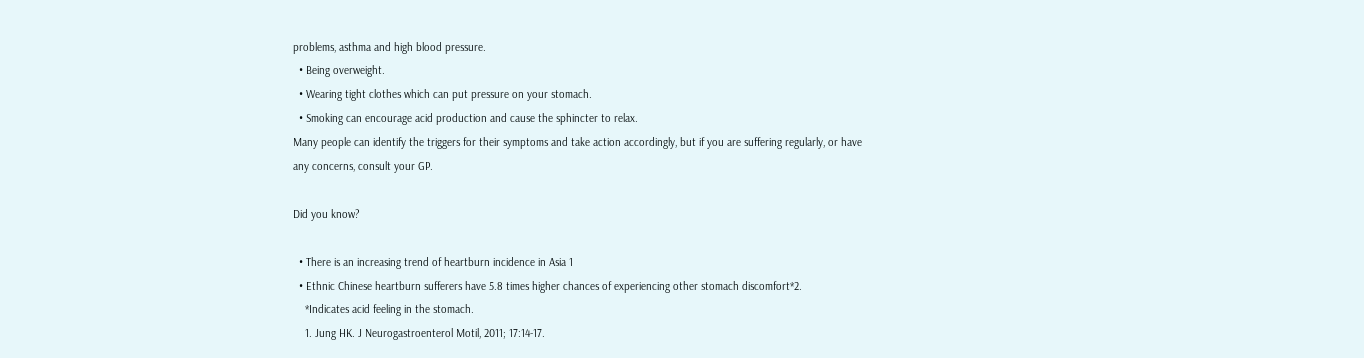problems, asthma and high blood pressure.
  • Being overweight.
  • Wearing tight clothes which can put pressure on your stomach.
  • Smoking can encourage acid production and cause the sphincter to relax.
Many people can identify the triggers for their symptoms and take action accordingly, but if you are suffering regularly, or have any concerns, consult your GP.

Did you know?

  • There is an increasing trend of heartburn incidence in Asia 1
  • Ethnic Chinese heartburn sufferers have 5.8 times higher chances of experiencing other stomach discomfort*2.
    *Indicates acid feeling in the stomach.
    1. Jung HK. J Neurogastroenterol Motil, 2011; 17:14-17.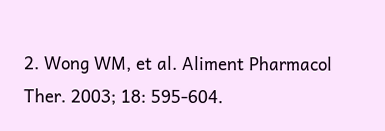2. Wong WM, et al. Aliment Pharmacol Ther. 2003; 18: 595-604.